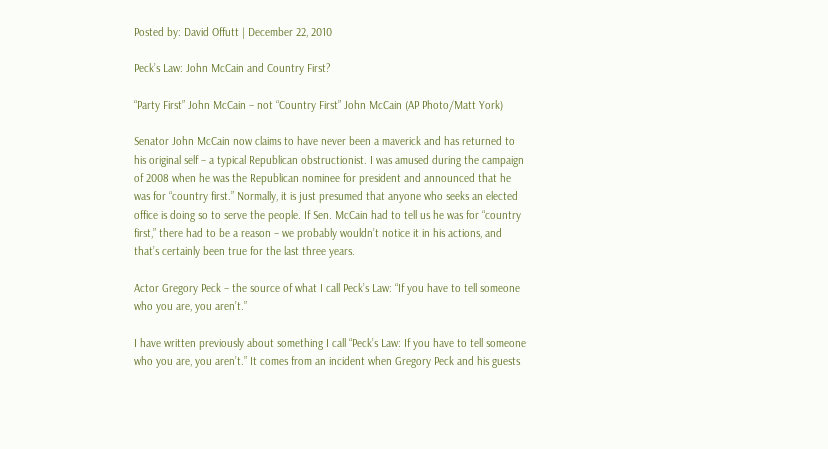Posted by: David Offutt | December 22, 2010

Peck’s Law: John McCain and Country First?

“Party First” John McCain – not “Country First” John McCain (AP Photo/Matt York)

Senator John McCain now claims to have never been a maverick and has returned to his original self – a typical Republican obstructionist. I was amused during the campaign of 2008 when he was the Republican nominee for president and announced that he was for “country first.” Normally, it is just presumed that anyone who seeks an elected office is doing so to serve the people. If Sen. McCain had to tell us he was for “country first,” there had to be a reason – we probably wouldn’t notice it in his actions, and that’s certainly been true for the last three years.

Actor Gregory Peck – the source of what I call Peck’s Law: “If you have to tell someone who you are, you aren’t.”

I have written previously about something I call “Peck’s Law: If you have to tell someone who you are, you aren’t.” It comes from an incident when Gregory Peck and his guests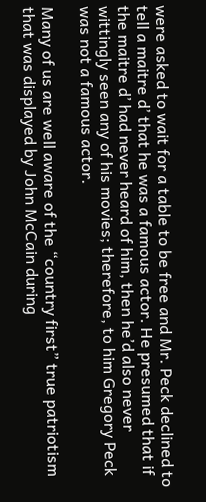were asked to wait for a table to be free and Mr. Peck declined to tell a maitre d’ that he was a famous actor. He presumed that if the maitre d’ had never heard of him, then he’d also never wittingly seen any of his movies; therefore, to him Gregory Peck was not a famous actor.

Many of us are well aware of the “country first” true patriotism that was displayed by John McCain during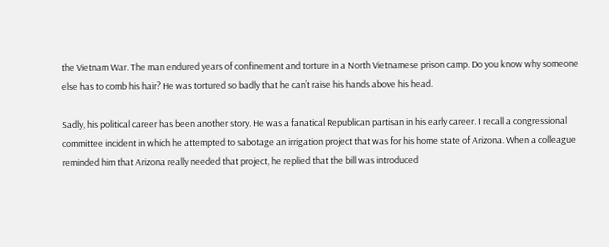the Vietnam War. The man endured years of confinement and torture in a North Vietnamese prison camp. Do you know why someone else has to comb his hair? He was tortured so badly that he can’t raise his hands above his head.

Sadly, his political career has been another story. He was a fanatical Republican partisan in his early career. I recall a congressional committee incident in which he attempted to sabotage an irrigation project that was for his home state of Arizona. When a colleague reminded him that Arizona really needed that project, he replied that the bill was introduced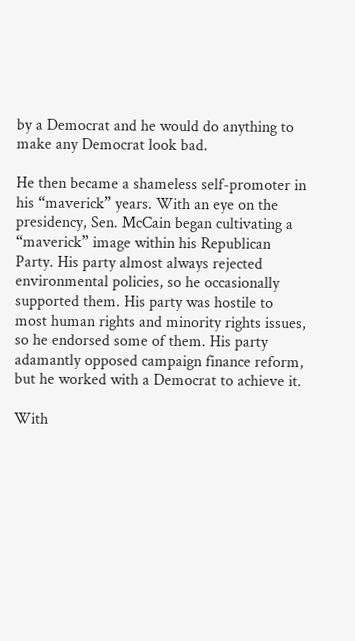by a Democrat and he would do anything to make any Democrat look bad.

He then became a shameless self-promoter in his “maverick” years. With an eye on the presidency, Sen. McCain began cultivating a “maverick” image within his Republican Party. His party almost always rejected environmental policies, so he occasionally supported them. His party was hostile to most human rights and minority rights issues, so he endorsed some of them. His party adamantly opposed campaign finance reform, but he worked with a Democrat to achieve it.

With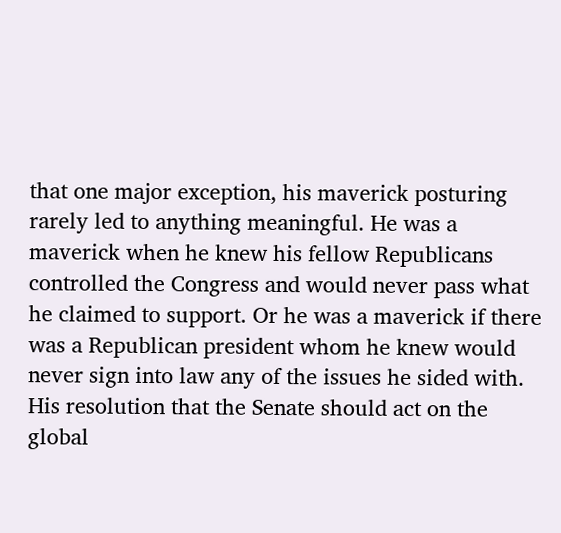that one major exception, his maverick posturing rarely led to anything meaningful. He was a maverick when he knew his fellow Republicans controlled the Congress and would never pass what he claimed to support. Or he was a maverick if there was a Republican president whom he knew would never sign into law any of the issues he sided with. His resolution that the Senate should act on the global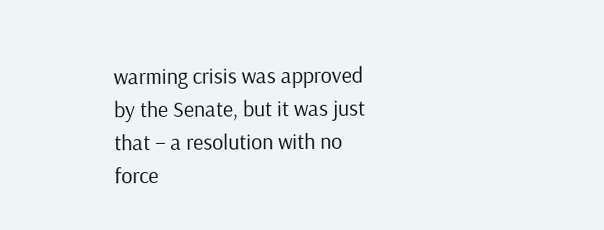warming crisis was approved by the Senate, but it was just that – a resolution with no force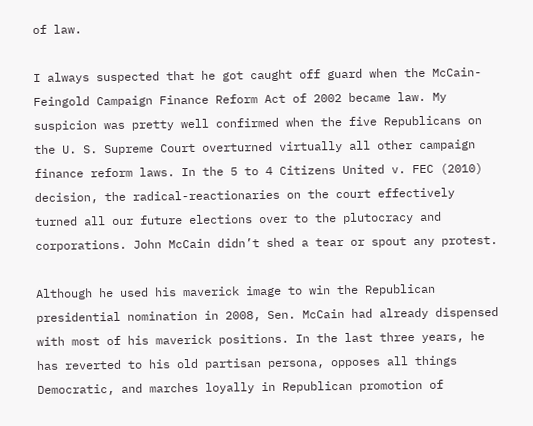of law.

I always suspected that he got caught off guard when the McCain-Feingold Campaign Finance Reform Act of 2002 became law. My suspicion was pretty well confirmed when the five Republicans on the U. S. Supreme Court overturned virtually all other campaign finance reform laws. In the 5 to 4 Citizens United v. FEC (2010) decision, the radical-reactionaries on the court effectively turned all our future elections over to the plutocracy and corporations. John McCain didn’t shed a tear or spout any protest.

Although he used his maverick image to win the Republican presidential nomination in 2008, Sen. McCain had already dispensed with most of his maverick positions. In the last three years, he has reverted to his old partisan persona, opposes all things Democratic, and marches loyally in Republican promotion of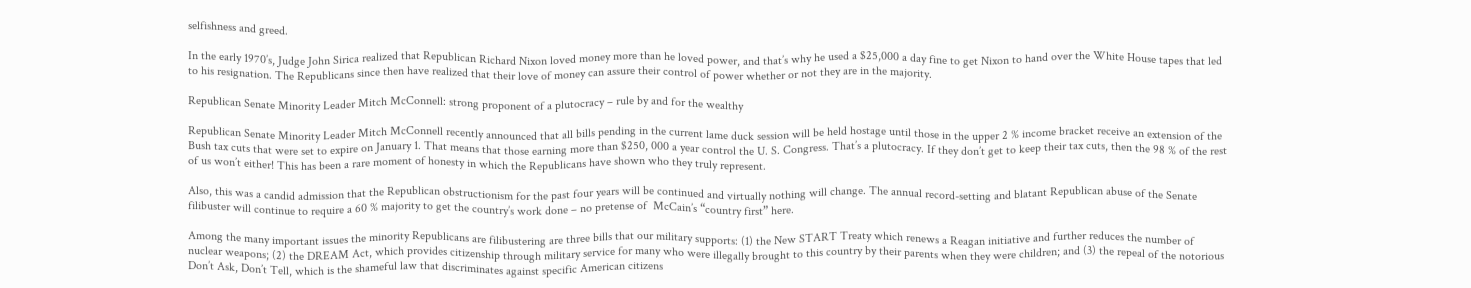selfishness and greed.

In the early 1970’s, Judge John Sirica realized that Republican Richard Nixon loved money more than he loved power, and that’s why he used a $25,000 a day fine to get Nixon to hand over the White House tapes that led to his resignation. The Republicans since then have realized that their love of money can assure their control of power whether or not they are in the majority.

Republican Senate Minority Leader Mitch McConnell: strong proponent of a plutocracy – rule by and for the wealthy

Republican Senate Minority Leader Mitch McConnell recently announced that all bills pending in the current lame duck session will be held hostage until those in the upper 2 % income bracket receive an extension of the Bush tax cuts that were set to expire on January 1. That means that those earning more than $250, 000 a year control the U. S. Congress. That’s a plutocracy. If they don’t get to keep their tax cuts, then the 98 % of the rest of us won’t either! This has been a rare moment of honesty in which the Republicans have shown who they truly represent.

Also, this was a candid admission that the Republican obstructionism for the past four years will be continued and virtually nothing will change. The annual record-setting and blatant Republican abuse of the Senate filibuster will continue to require a 60 % majority to get the country’s work done – no pretense of  McCain’s “country first” here.

Among the many important issues the minority Republicans are filibustering are three bills that our military supports: (1) the New START Treaty which renews a Reagan initiative and further reduces the number of nuclear weapons; (2) the DREAM Act, which provides citizenship through military service for many who were illegally brought to this country by their parents when they were children; and (3) the repeal of the notorious Don’t Ask, Don’t Tell, which is the shameful law that discriminates against specific American citizens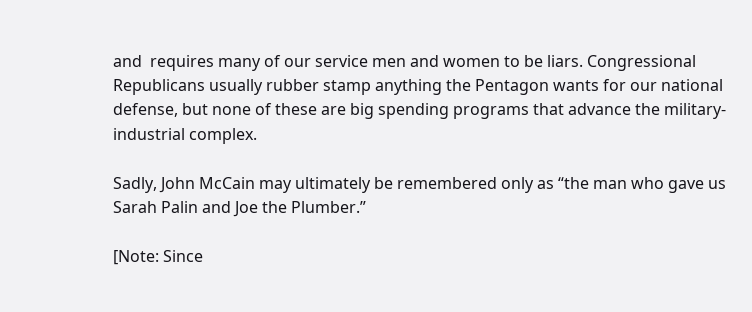and  requires many of our service men and women to be liars. Congressional Republicans usually rubber stamp anything the Pentagon wants for our national defense, but none of these are big spending programs that advance the military-industrial complex.

Sadly, John McCain may ultimately be remembered only as “the man who gave us Sarah Palin and Joe the Plumber.”

[Note: Since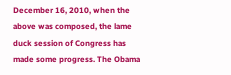December 16, 2010, when the above was composed, the lame duck session of Congress has made some progress. The Obama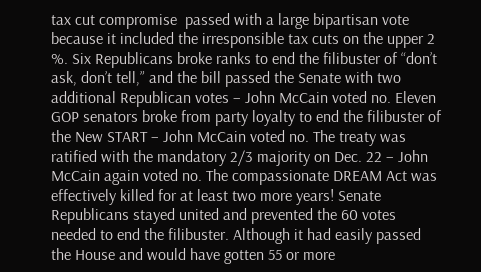tax cut compromise  passed with a large bipartisan vote because it included the irresponsible tax cuts on the upper 2 %. Six Republicans broke ranks to end the filibuster of “don’t ask, don’t tell,” and the bill passed the Senate with two additional Republican votes – John McCain voted no. Eleven GOP senators broke from party loyalty to end the filibuster of the New START – John McCain voted no. The treaty was ratified with the mandatory 2/3 majority on Dec. 22 – John McCain again voted no. The compassionate DREAM Act was effectively killed for at least two more years! Senate Republicans stayed united and prevented the 60 votes needed to end the filibuster. Although it had easily passed the House and would have gotten 55 or more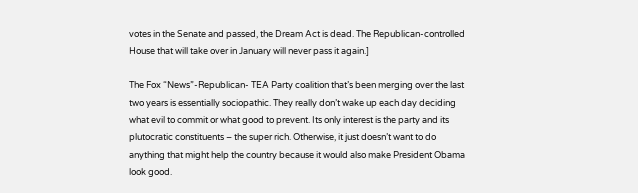votes in the Senate and passed, the Dream Act is dead. The Republican-controlled House that will take over in January will never pass it again.]

The Fox “News”-Republican- TEA Party coalition that’s been merging over the last two years is essentially sociopathic. They really don’t wake up each day deciding what evil to commit or what good to prevent. Its only interest is the party and its plutocratic constituents – the super rich. Otherwise, it just doesn’t want to do anything that might help the country because it would also make President Obama look good.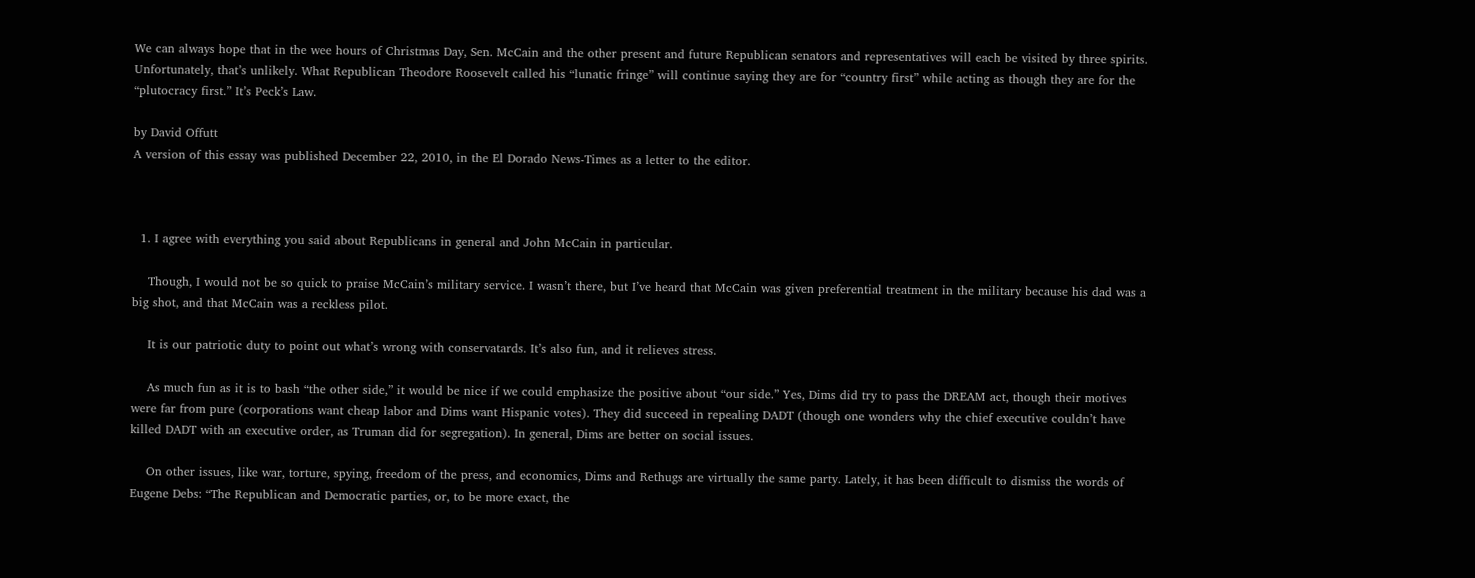We can always hope that in the wee hours of Christmas Day, Sen. McCain and the other present and future Republican senators and representatives will each be visited by three spirits. Unfortunately, that’s unlikely. What Republican Theodore Roosevelt called his “lunatic fringe” will continue saying they are for “country first” while acting as though they are for the “plutocracy first.” It’s Peck’s Law.

by David Offutt
A version of this essay was published December 22, 2010, in the El Dorado News-Times as a letter to the editor.



  1. I agree with everything you said about Republicans in general and John McCain in particular.

    Though, I would not be so quick to praise McCain’s military service. I wasn’t there, but I’ve heard that McCain was given preferential treatment in the military because his dad was a big shot, and that McCain was a reckless pilot.

    It is our patriotic duty to point out what’s wrong with conservatards. It’s also fun, and it relieves stress.

    As much fun as it is to bash “the other side,” it would be nice if we could emphasize the positive about “our side.” Yes, Dims did try to pass the DREAM act, though their motives were far from pure (corporations want cheap labor and Dims want Hispanic votes). They did succeed in repealing DADT (though one wonders why the chief executive couldn’t have killed DADT with an executive order, as Truman did for segregation). In general, Dims are better on social issues.

    On other issues, like war, torture, spying, freedom of the press, and economics, Dims and Rethugs are virtually the same party. Lately, it has been difficult to dismiss the words of Eugene Debs: “The Republican and Democratic parties, or, to be more exact, the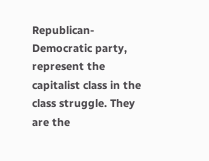Republican-Democratic party, represent the capitalist class in the class struggle. They are the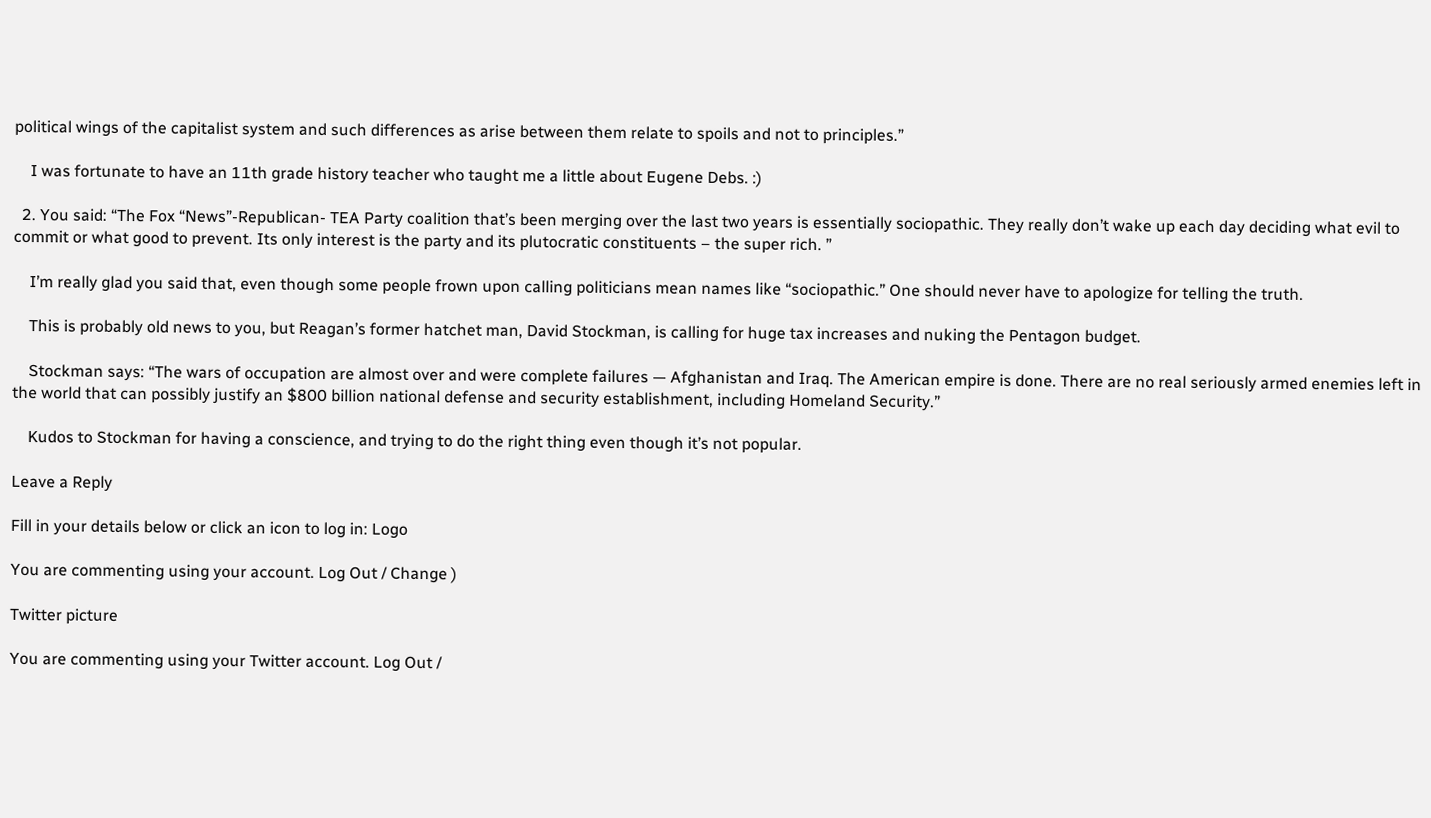political wings of the capitalist system and such differences as arise between them relate to spoils and not to principles.”

    I was fortunate to have an 11th grade history teacher who taught me a little about Eugene Debs. :)

  2. You said: “The Fox “News”-Republican- TEA Party coalition that’s been merging over the last two years is essentially sociopathic. They really don’t wake up each day deciding what evil to commit or what good to prevent. Its only interest is the party and its plutocratic constituents – the super rich. ”

    I’m really glad you said that, even though some people frown upon calling politicians mean names like “sociopathic.” One should never have to apologize for telling the truth.

    This is probably old news to you, but Reagan’s former hatchet man, David Stockman, is calling for huge tax increases and nuking the Pentagon budget.

    Stockman says: “The wars of occupation are almost over and were complete failures — Afghanistan and Iraq. The American empire is done. There are no real seriously armed enemies left in the world that can possibly justify an $800 billion national defense and security establishment, including Homeland Security.”

    Kudos to Stockman for having a conscience, and trying to do the right thing even though it’s not popular.

Leave a Reply

Fill in your details below or click an icon to log in: Logo

You are commenting using your account. Log Out / Change )

Twitter picture

You are commenting using your Twitter account. Log Out /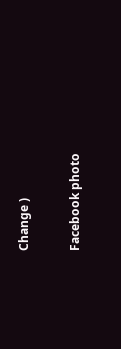Change )

Facebook photo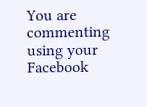You are commenting using your Facebook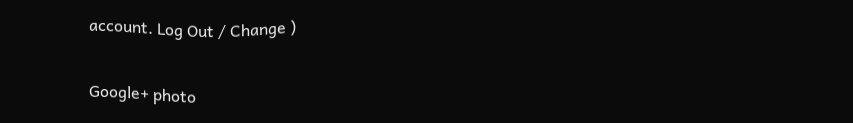account. Log Out / Change )

Google+ photo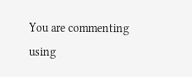You are commenting using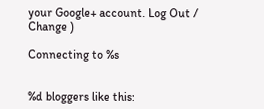your Google+ account. Log Out / Change )

Connecting to %s


%d bloggers like this: